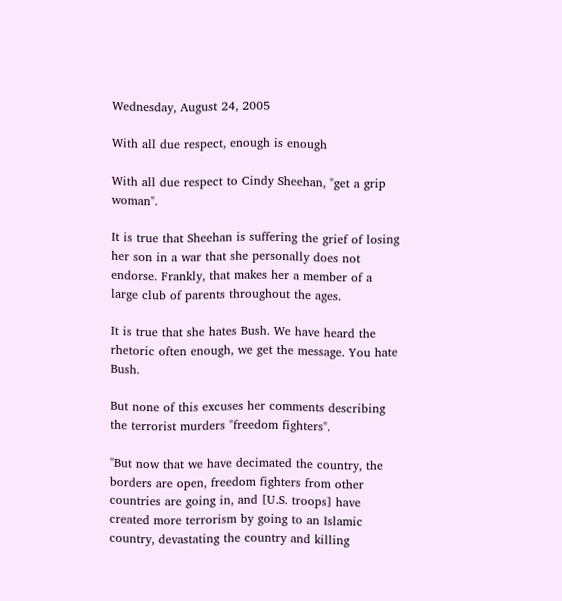Wednesday, August 24, 2005

With all due respect, enough is enough

With all due respect to Cindy Sheehan, "get a grip woman".

It is true that Sheehan is suffering the grief of losing her son in a war that she personally does not endorse. Frankly, that makes her a member of a large club of parents throughout the ages.

It is true that she hates Bush. We have heard the rhetoric often enough, we get the message. You hate Bush.

But none of this excuses her comments describing the terrorist murders "freedom fighters".

"But now that we have decimated the country, the borders are open, freedom fighters from other countries are going in, and [U.S. troops] have created more terrorism by going to an Islamic country, devastating the country and killing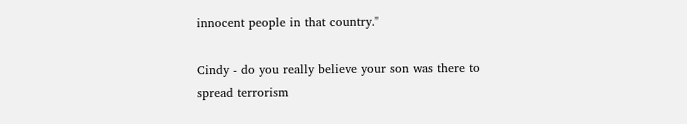innocent people in that country."

Cindy - do you really believe your son was there to spread terrorism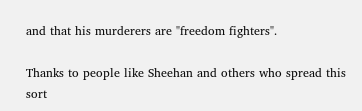and that his murderers are "freedom fighters".

Thanks to people like Sheehan and others who spread this sort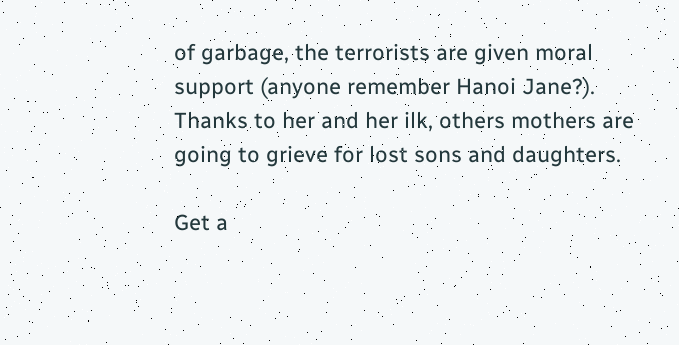of garbage, the terrorists are given moral support (anyone remember Hanoi Jane?). Thanks to her and her ilk, others mothers are going to grieve for lost sons and daughters.

Get a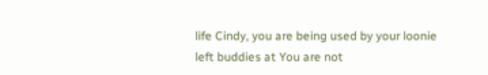life Cindy, you are being used by your loonie left buddies at You are not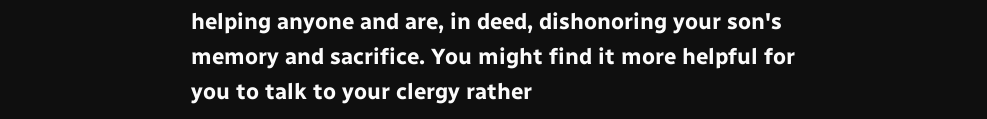helping anyone and are, in deed, dishonoring your son's memory and sacrifice. You might find it more helpful for you to talk to your clergy rather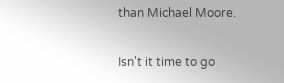than Michael Moore.

Isn't it time to go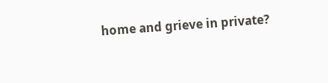home and grieve in private?